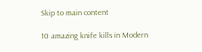Skip to main content

10 amazing knife kills in Modern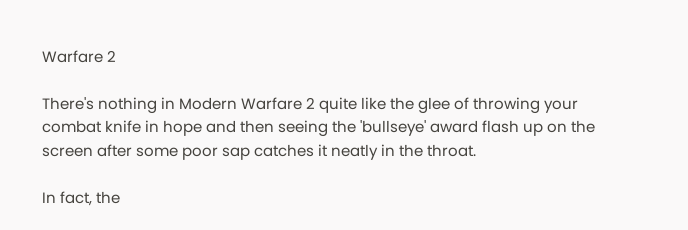Warfare 2

There's nothing in Modern Warfare 2 quite like the glee of throwing your combat knife in hope and then seeing the 'bullseye' award flash up on the screen after some poor sap catches it neatly in the throat.

In fact, the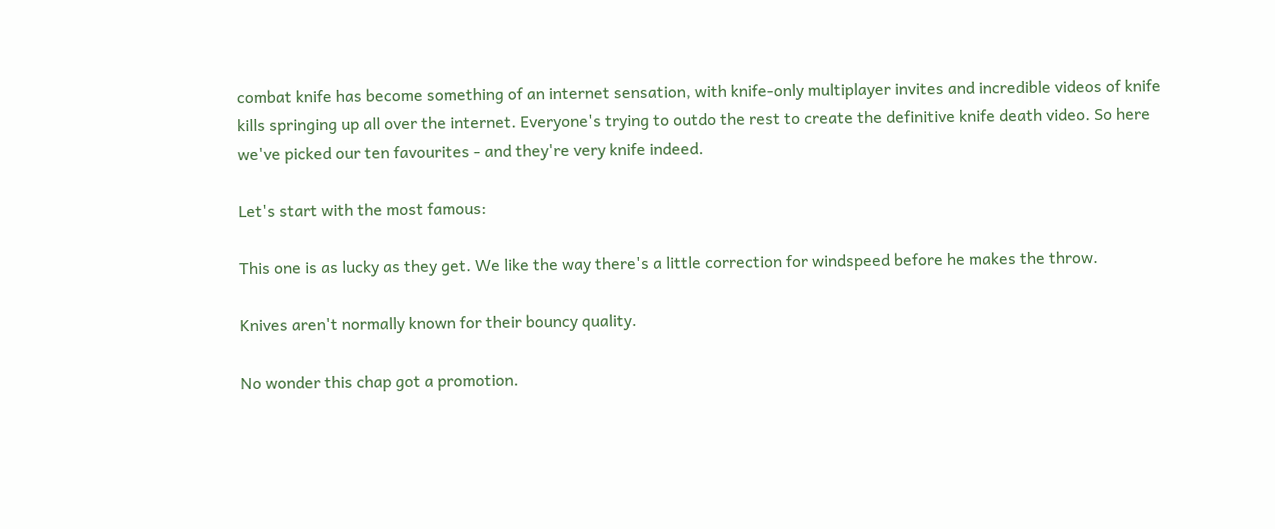combat knife has become something of an internet sensation, with knife-only multiplayer invites and incredible videos of knife kills springing up all over the internet. Everyone's trying to outdo the rest to create the definitive knife death video. So here we've picked our ten favourites - and they're very knife indeed.

Let's start with the most famous:

This one is as lucky as they get. We like the way there's a little correction for windspeed before he makes the throw.

Knives aren't normally known for their bouncy quality.

No wonder this chap got a promotion.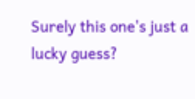Surely this one's just a lucky guess?